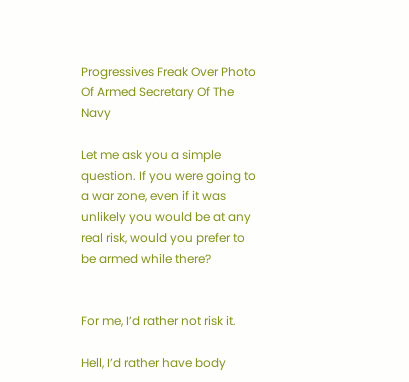Progressives Freak Over Photo Of Armed Secretary Of The Navy

Let me ask you a simple question. If you were going to a war zone, even if it was unlikely you would be at any real risk, would you prefer to be armed while there?


For me, I’d rather not risk it.

Hell, I’d rather have body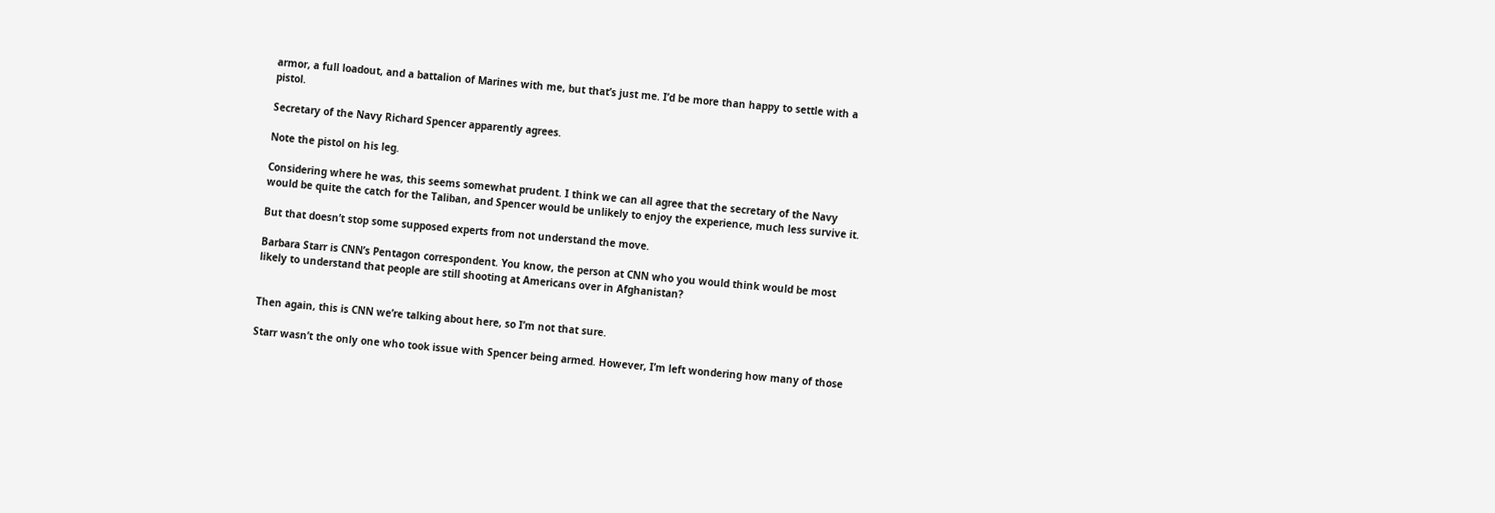armor, a full loadout, and a battalion of Marines with me, but that’s just me. I’d be more than happy to settle with a pistol.

Secretary of the Navy Richard Spencer apparently agrees.

Note the pistol on his leg.

Considering where he was, this seems somewhat prudent. I think we can all agree that the secretary of the Navy would be quite the catch for the Taliban, and Spencer would be unlikely to enjoy the experience, much less survive it.

But that doesn’t stop some supposed experts from not understand the move.

Barbara Starr is CNN’s Pentagon correspondent. You know, the person at CNN who you would think would be most likely to understand that people are still shooting at Americans over in Afghanistan?


Then again, this is CNN we’re talking about here, so I’m not that sure.

Starr wasn’t the only one who took issue with Spencer being armed. However, I’m left wondering how many of those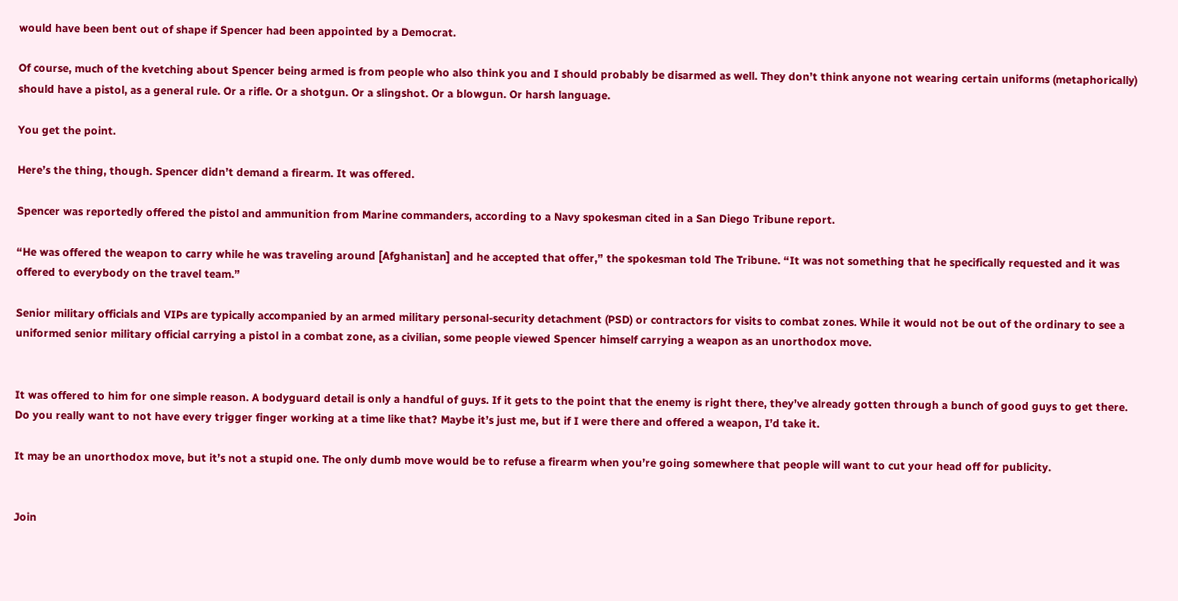would have been bent out of shape if Spencer had been appointed by a Democrat.

Of course, much of the kvetching about Spencer being armed is from people who also think you and I should probably be disarmed as well. They don’t think anyone not wearing certain uniforms (metaphorically) should have a pistol, as a general rule. Or a rifle. Or a shotgun. Or a slingshot. Or a blowgun. Or harsh language.

You get the point.

Here’s the thing, though. Spencer didn’t demand a firearm. It was offered.

Spencer was reportedly offered the pistol and ammunition from Marine commanders, according to a Navy spokesman cited in a San Diego Tribune report.

“He was offered the weapon to carry while he was traveling around [Afghanistan] and he accepted that offer,” the spokesman told The Tribune. “It was not something that he specifically requested and it was offered to everybody on the travel team.”

Senior military officials and VIPs are typically accompanied by an armed military personal-security detachment (PSD) or contractors for visits to combat zones. While it would not be out of the ordinary to see a uniformed senior military official carrying a pistol in a combat zone, as a civilian, some people viewed Spencer himself carrying a weapon as an unorthodox move.


It was offered to him for one simple reason. A bodyguard detail is only a handful of guys. If it gets to the point that the enemy is right there, they’ve already gotten through a bunch of good guys to get there. Do you really want to not have every trigger finger working at a time like that? Maybe it’s just me, but if I were there and offered a weapon, I’d take it.

It may be an unorthodox move, but it’s not a stupid one. The only dumb move would be to refuse a firearm when you’re going somewhere that people will want to cut your head off for publicity.


Join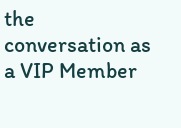the conversation as a VIP Member